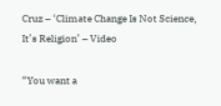Cruz – ‘Climate Change Is Not Science, It’s Religion’ – Video

“You want a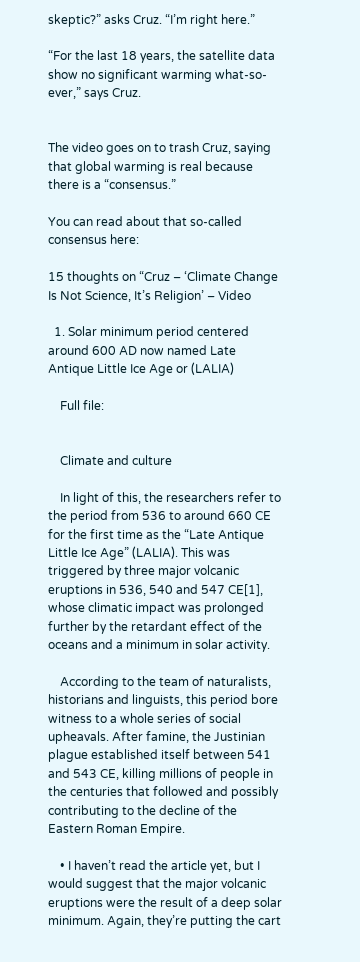skeptic?” asks Cruz. “I’m right here.”

“For the last 18 years, the satellite data show no significant warming what-so-ever,” says Cruz.


The video goes on to trash Cruz, saying that global warming is real because there is a “consensus.”

You can read about that so-called consensus here:

15 thoughts on “Cruz – ‘Climate Change Is Not Science, It’s Religion’ – Video

  1. Solar minimum period centered around 600 AD now named Late Antique Little Ice Age or (LALIA)

    Full file:


    Climate and culture

    In light of this, the researchers refer to the period from 536 to around 660 CE for the first time as the “Late Antique Little Ice Age” (LALIA). This was triggered by three major volcanic eruptions in 536, 540 and 547 CE[1], whose climatic impact was prolonged further by the retardant effect of the oceans and a minimum in solar activity.

    According to the team of naturalists, historians and linguists, this period bore witness to a whole series of social upheavals. After famine, the Justinian plague established itself between 541 and 543 CE, killing millions of people in the centuries that followed and possibly contributing to the decline of the Eastern Roman Empire.

    • I haven’t read the article yet, but I would suggest that the major volcanic eruptions were the result of a deep solar minimum. Again, they’re putting the cart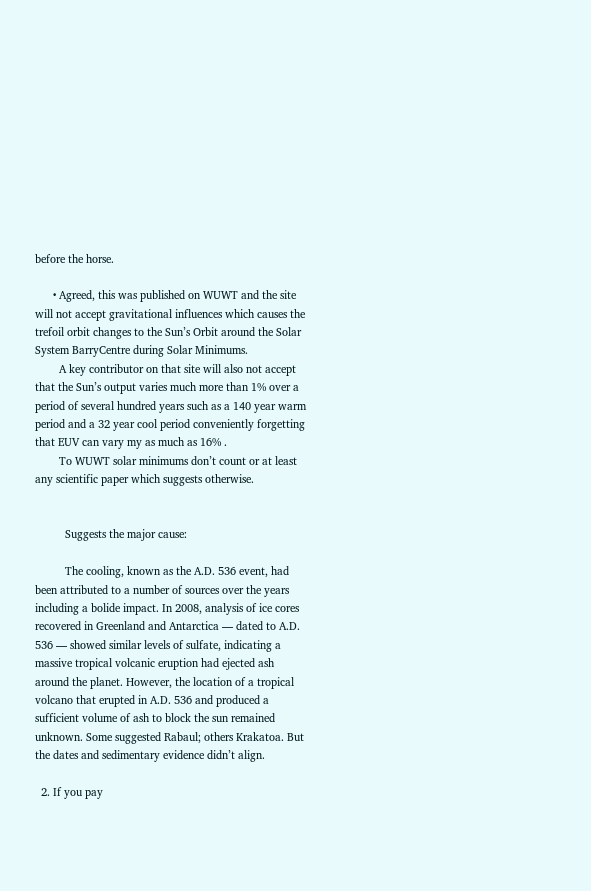before the horse.

      • Agreed, this was published on WUWT and the site will not accept gravitational influences which causes the trefoil orbit changes to the Sun’s Orbit around the Solar System BarryCentre during Solar Minimums.
        A key contributor on that site will also not accept that the Sun’s output varies much more than 1% over a period of several hundred years such as a 140 year warm period and a 32 year cool period conveniently forgetting that EUV can vary my as much as 16% .
        To WUWT solar minimums don’t count or at least any scientific paper which suggests otherwise.


          Suggests the major cause:

          The cooling, known as the A.D. 536 event, had been attributed to a number of sources over the years including a bolide impact. In 2008, analysis of ice cores recovered in Greenland and Antarctica — dated to A.D. 536 — showed similar levels of sulfate, indicating a massive tropical volcanic eruption had ejected ash around the planet. However, the location of a tropical volcano that erupted in A.D. 536 and produced a sufficient volume of ash to block the sun remained unknown. Some suggested Rabaul; others Krakatoa. But the dates and sedimentary evidence didn’t align.

  2. If you pay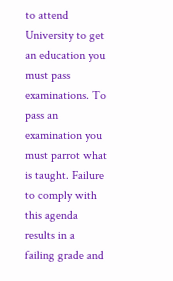to attend University to get an education you must pass examinations. To pass an examination you must parrot what is taught. Failure to comply with this agenda results in a failing grade and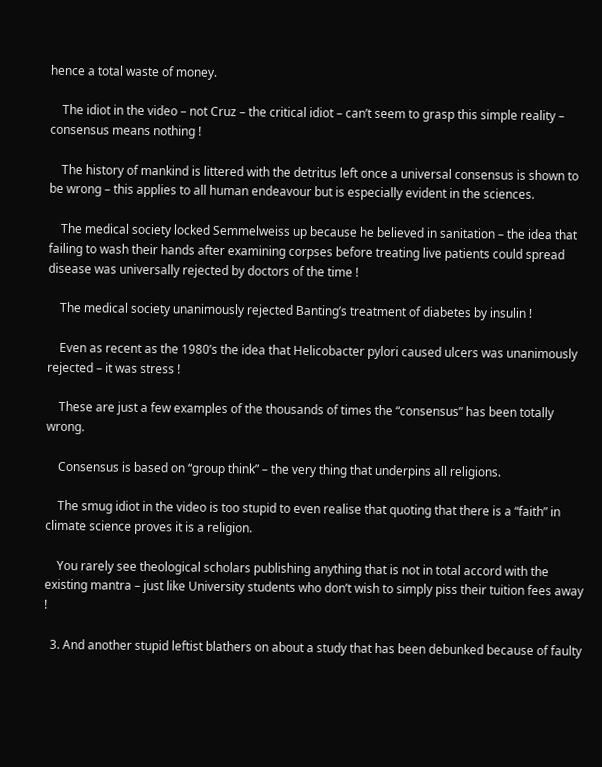hence a total waste of money.

    The idiot in the video – not Cruz – the critical idiot – can’t seem to grasp this simple reality – consensus means nothing !

    The history of mankind is littered with the detritus left once a universal consensus is shown to be wrong – this applies to all human endeavour but is especially evident in the sciences.

    The medical society locked Semmelweiss up because he believed in sanitation – the idea that failing to wash their hands after examining corpses before treating live patients could spread disease was universally rejected by doctors of the time !

    The medical society unanimously rejected Banting’s treatment of diabetes by insulin !

    Even as recent as the 1980’s the idea that Helicobacter pylori caused ulcers was unanimously rejected – it was stress !

    These are just a few examples of the thousands of times the “consensus” has been totally wrong.

    Consensus is based on “group think” – the very thing that underpins all religions.

    The smug idiot in the video is too stupid to even realise that quoting that there is a “faith” in climate science proves it is a religion.

    You rarely see theological scholars publishing anything that is not in total accord with the existing mantra – just like University students who don’t wish to simply piss their tuition fees away !

  3. And another stupid leftist blathers on about a study that has been debunked because of faulty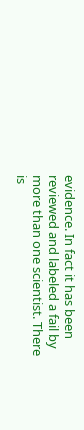evidence. In fact it has been reviewed and labeled a fail by more than one scientist. There is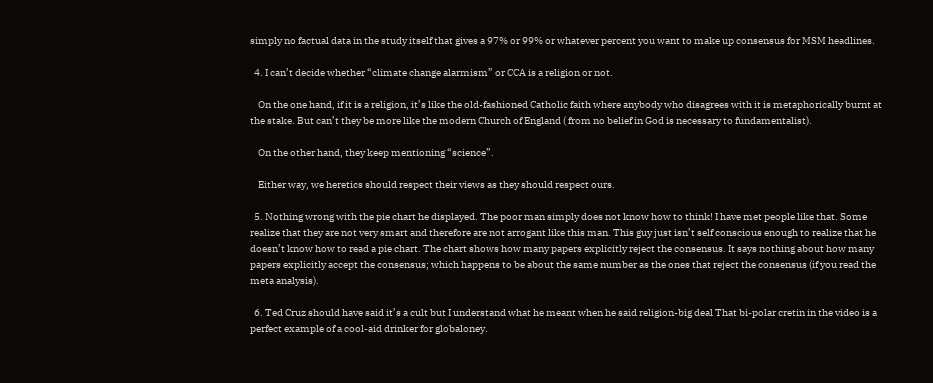simply no factual data in the study itself that gives a 97% or 99% or whatever percent you want to make up consensus for MSM headlines.

  4. I can’t decide whether “climate change alarmism” or CCA is a religion or not.

    On the one hand, if it is a religion, it’s like the old-fashioned Catholic faith where anybody who disagrees with it is metaphorically burnt at the stake. But can’t they be more like the modern Church of England ( from no belief in God is necessary to fundamentalist).

    On the other hand, they keep mentioning “science”.

    Either way, we heretics should respect their views as they should respect ours.

  5. Nothing wrong with the pie chart he displayed. The poor man simply does not know how to think! I have met people like that. Some realize that they are not very smart and therefore are not arrogant like this man. This guy just isn’t self conscious enough to realize that he doesn’t know how to read a pie chart. The chart shows how many papers explicitly reject the consensus. It says nothing about how many papers explicitly accept the consensus; which happens to be about the same number as the ones that reject the consensus (if you read the meta analysis).

  6. Ted Cruz should have said it’s a cult but I understand what he meant when he said religion-big deal That bi-polar cretin in the video is a perfect example of a cool-aid drinker for globaloney.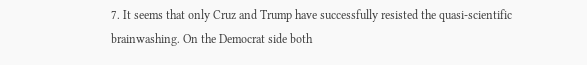7. It seems that only Cruz and Trump have successfully resisted the quasi-scientific brainwashing. On the Democrat side both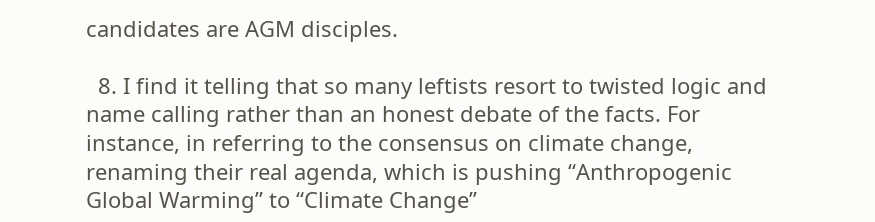candidates are AGM disciples.

  8. I find it telling that so many leftists resort to twisted logic and name calling rather than an honest debate of the facts. For instance, in referring to the consensus on climate change, renaming their real agenda, which is pushing “Anthropogenic Global Warming” to “Climate Change”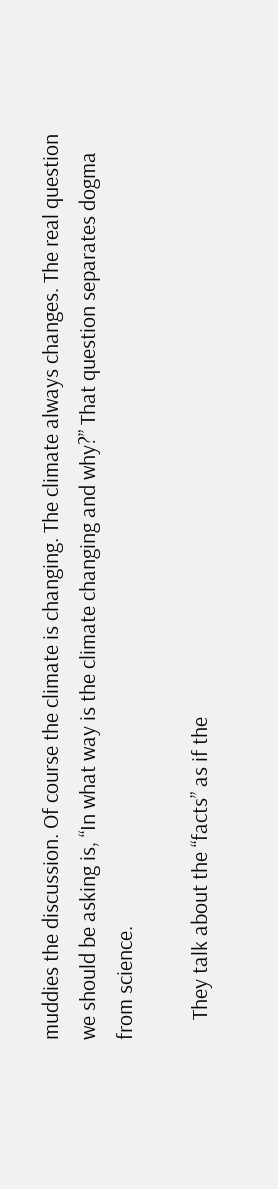muddies the discussion. Of course the climate is changing. The climate always changes. The real question we should be asking is, “In what way is the climate changing and why?” That question separates dogma from science.

    They talk about the “facts” as if the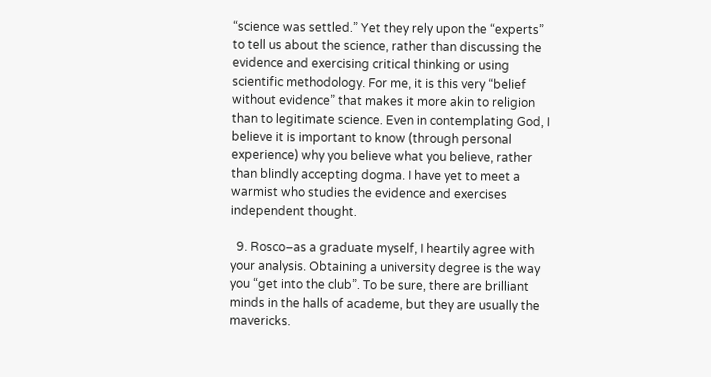“science was settled.” Yet they rely upon the “experts” to tell us about the science, rather than discussing the evidence and exercising critical thinking or using scientific methodology. For me, it is this very “belief without evidence” that makes it more akin to religion than to legitimate science. Even in contemplating God, I believe it is important to know (through personal experience) why you believe what you believe, rather than blindly accepting dogma. I have yet to meet a warmist who studies the evidence and exercises independent thought.

  9. Rosco–as a graduate myself, I heartily agree with your analysis. Obtaining a university degree is the way you “get into the club”. To be sure, there are brilliant minds in the halls of academe, but they are usually the mavericks.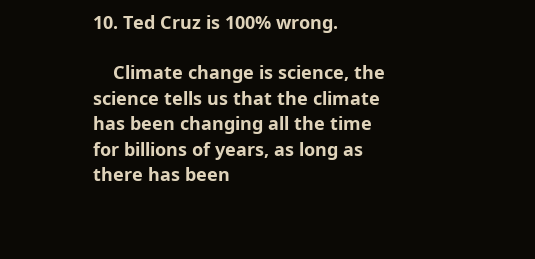10. Ted Cruz is 100% wrong.

    Climate change is science, the science tells us that the climate has been changing all the time for billions of years, as long as there has been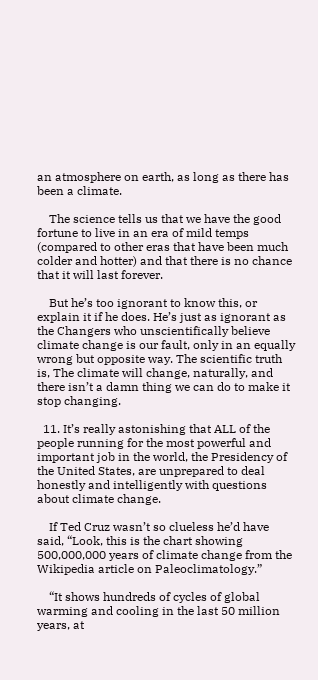an atmosphere on earth, as long as there has been a climate.

    The science tells us that we have the good fortune to live in an era of mild temps (compared to other eras that have been much colder and hotter) and that there is no chance that it will last forever.

    But he’s too ignorant to know this, or explain it if he does. He’s just as ignorant as the Changers who unscientifically believe climate change is our fault, only in an equally wrong but opposite way. The scientific truth is, The climate will change, naturally, and there isn’t a damn thing we can do to make it stop changing.

  11. It’s really astonishing that ALL of the people running for the most powerful and important job in the world, the Presidency of the United States, are unprepared to deal honestly and intelligently with questions about climate change.

    If Ted Cruz wasn’t so clueless he’d have said, “Look, this is the chart showing 500,000,000 years of climate change from the Wikipedia article on Paleoclimatology.”

    “It shows hundreds of cycles of global warming and cooling in the last 50 million years, at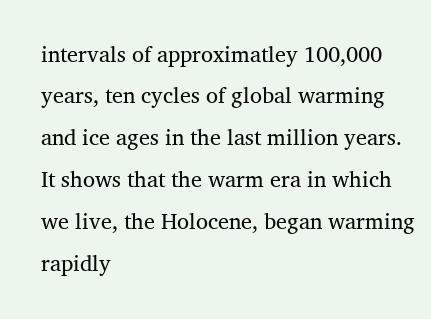intervals of approximatley 100,000 years, ten cycles of global warming and ice ages in the last million years. It shows that the warm era in which we live, the Holocene, began warming rapidly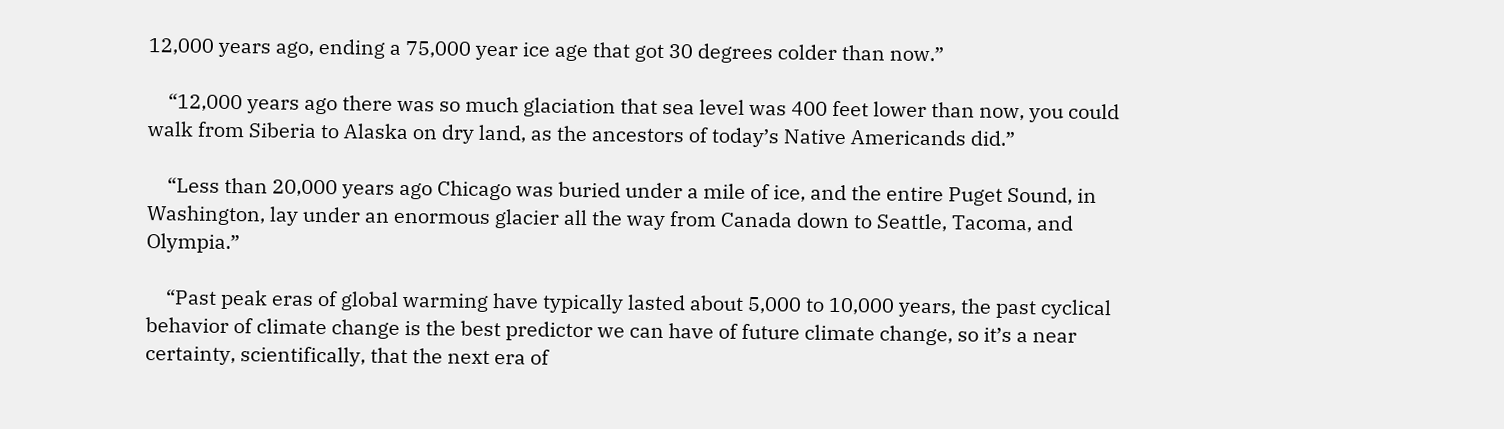12,000 years ago, ending a 75,000 year ice age that got 30 degrees colder than now.”

    “12,000 years ago there was so much glaciation that sea level was 400 feet lower than now, you could walk from Siberia to Alaska on dry land, as the ancestors of today’s Native Americands did.”

    “Less than 20,000 years ago Chicago was buried under a mile of ice, and the entire Puget Sound, in Washington, lay under an enormous glacier all the way from Canada down to Seattle, Tacoma, and Olympia.”

    “Past peak eras of global warming have typically lasted about 5,000 to 10,000 years, the past cyclical behavior of climate change is the best predictor we can have of future climate change, so it’s a near certainty, scientifically, that the next era of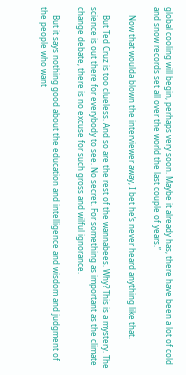global cooling will begin, perhaps very soon. Maybe it already has, there have been a lot of cold and snow records set all over the world the last couple of years.”

    Now that woulda blown the interviewer away, I bet he’s never heard anything like that.

    But Ted Cruz is too clueless. And so are the rest of the wannabees. Why? This is a mystery. The science is out there for everybody to see. No secret. For something as important as the climate change debate, there is no excuse for such gross and wilful ignorance.

    But it says nothing good about the education and intelligence and wisdom and judgment of the people who want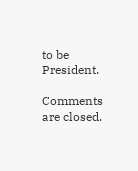to be President.

Comments are closed.